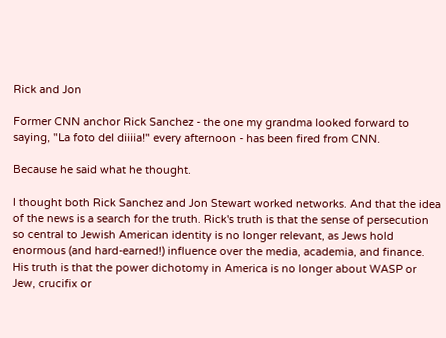Rick and Jon

Former CNN anchor Rick Sanchez - the one my grandma looked forward to saying, "La foto del diiiia!" every afternoon - has been fired from CNN.

Because he said what he thought.

I thought both Rick Sanchez and Jon Stewart worked networks. And that the idea of the news is a search for the truth. Rick's truth is that the sense of persecution so central to Jewish American identity is no longer relevant, as Jews hold enormous (and hard-earned!) influence over the media, academia, and finance. His truth is that the power dichotomy in America is no longer about WASP or Jew, crucifix or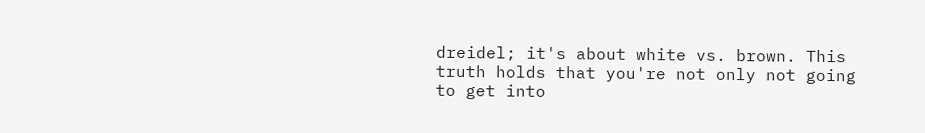dreidel; it's about white vs. brown. This truth holds that you're not only not going to get into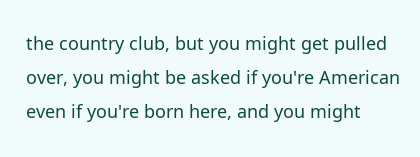the country club, but you might get pulled over, you might be asked if you're American even if you're born here, and you might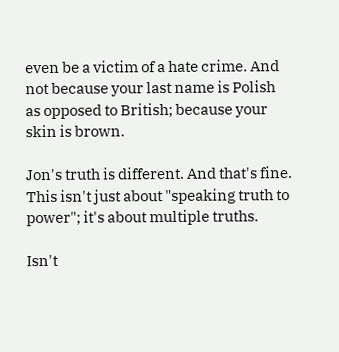even be a victim of a hate crime. And not because your last name is Polish as opposed to British; because your skin is brown.

Jon's truth is different. And that's fine. This isn't just about "speaking truth to power"; it's about multiple truths.

Isn't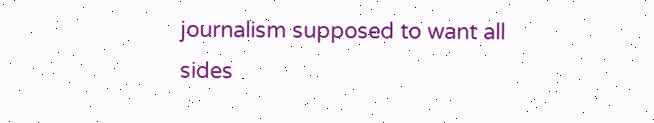journalism supposed to want all sides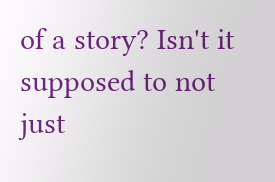of a story? Isn't it supposed to not just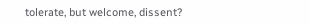tolerate, but welcome, dissent?